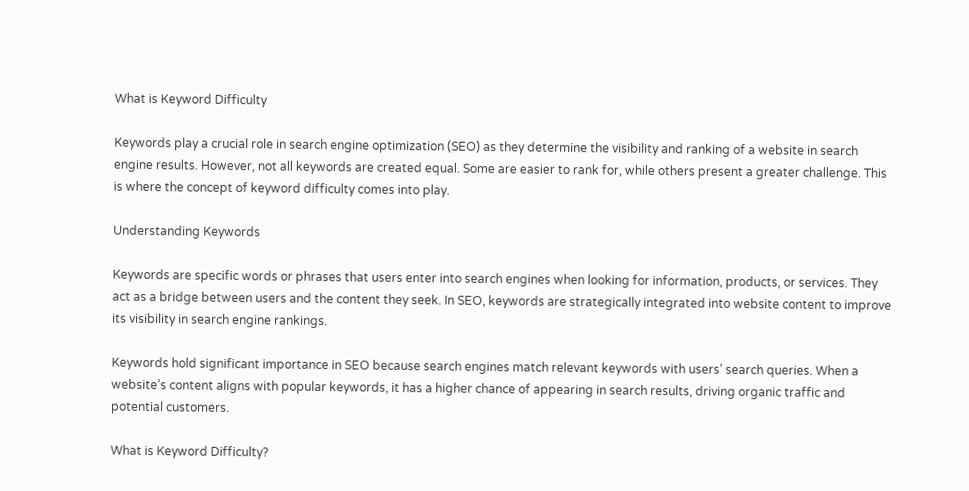What is Keyword Difficulty

Keywords play a crucial role in search engine optimization (SEO) as they determine the visibility and ranking of a website in search engine results. However, not all keywords are created equal. Some are easier to rank for, while others present a greater challenge. This is where the concept of keyword difficulty comes into play.

Understanding Keywords

Keywords are specific words or phrases that users enter into search engines when looking for information, products, or services. They act as a bridge between users and the content they seek. In SEO, keywords are strategically integrated into website content to improve its visibility in search engine rankings.

Keywords hold significant importance in SEO because search engines match relevant keywords with users’ search queries. When a website’s content aligns with popular keywords, it has a higher chance of appearing in search results, driving organic traffic and potential customers.

What is Keyword Difficulty?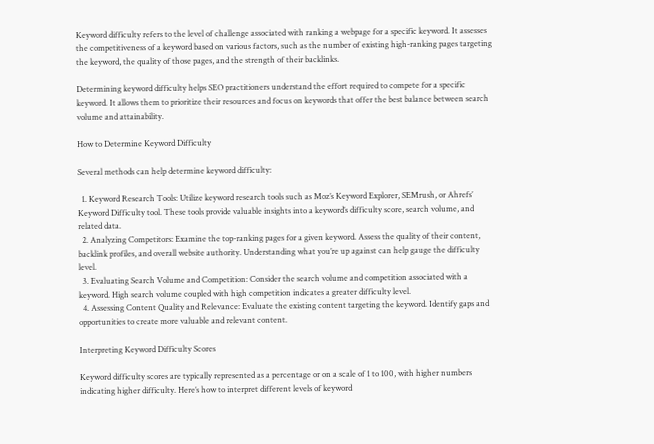Keyword difficulty refers to the level of challenge associated with ranking a webpage for a specific keyword. It assesses the competitiveness of a keyword based on various factors, such as the number of existing high-ranking pages targeting the keyword, the quality of those pages, and the strength of their backlinks.

Determining keyword difficulty helps SEO practitioners understand the effort required to compete for a specific keyword. It allows them to prioritize their resources and focus on keywords that offer the best balance between search volume and attainability.

How to Determine Keyword Difficulty

Several methods can help determine keyword difficulty:

  1. Keyword Research Tools: Utilize keyword research tools such as Moz’s Keyword Explorer, SEMrush, or Ahrefs’ Keyword Difficulty tool. These tools provide valuable insights into a keyword’s difficulty score, search volume, and related data.
  2. Analyzing Competitors: Examine the top-ranking pages for a given keyword. Assess the quality of their content, backlink profiles, and overall website authority. Understanding what you’re up against can help gauge the difficulty level.
  3. Evaluating Search Volume and Competition: Consider the search volume and competition associated with a keyword. High search volume coupled with high competition indicates a greater difficulty level.
  4. Assessing Content Quality and Relevance: Evaluate the existing content targeting the keyword. Identify gaps and opportunities to create more valuable and relevant content.

Interpreting Keyword Difficulty Scores

Keyword difficulty scores are typically represented as a percentage or on a scale of 1 to 100, with higher numbers indicating higher difficulty. Here’s how to interpret different levels of keyword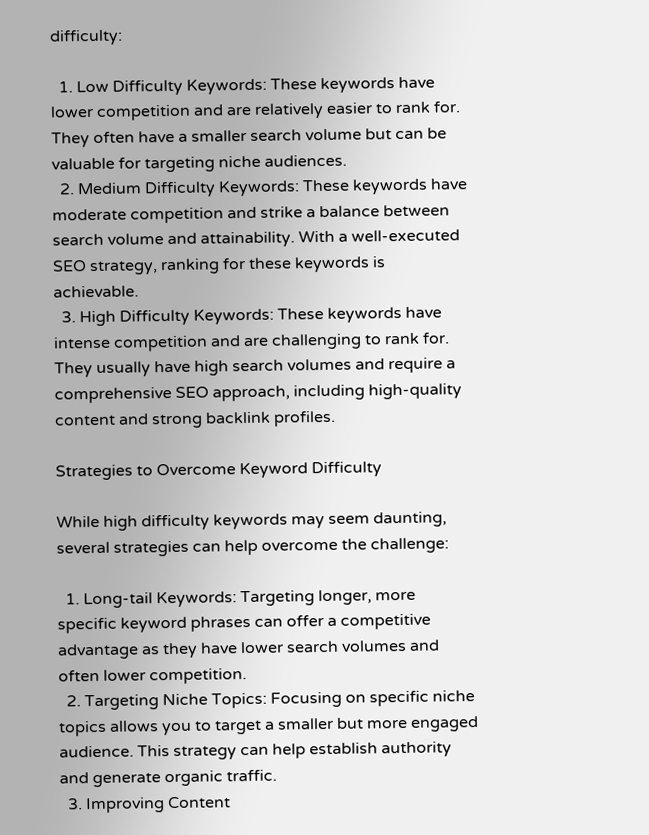difficulty:

  1. Low Difficulty Keywords: These keywords have lower competition and are relatively easier to rank for. They often have a smaller search volume but can be valuable for targeting niche audiences.
  2. Medium Difficulty Keywords: These keywords have moderate competition and strike a balance between search volume and attainability. With a well-executed SEO strategy, ranking for these keywords is achievable.
  3. High Difficulty Keywords: These keywords have intense competition and are challenging to rank for. They usually have high search volumes and require a comprehensive SEO approach, including high-quality content and strong backlink profiles.

Strategies to Overcome Keyword Difficulty

While high difficulty keywords may seem daunting, several strategies can help overcome the challenge:

  1. Long-tail Keywords: Targeting longer, more specific keyword phrases can offer a competitive advantage as they have lower search volumes and often lower competition.
  2. Targeting Niche Topics: Focusing on specific niche topics allows you to target a smaller but more engaged audience. This strategy can help establish authority and generate organic traffic.
  3. Improving Content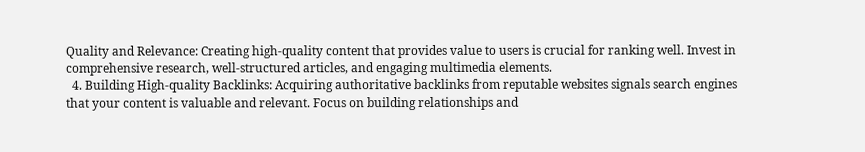Quality and Relevance: Creating high-quality content that provides value to users is crucial for ranking well. Invest in comprehensive research, well-structured articles, and engaging multimedia elements.
  4. Building High-quality Backlinks: Acquiring authoritative backlinks from reputable websites signals search engines that your content is valuable and relevant. Focus on building relationships and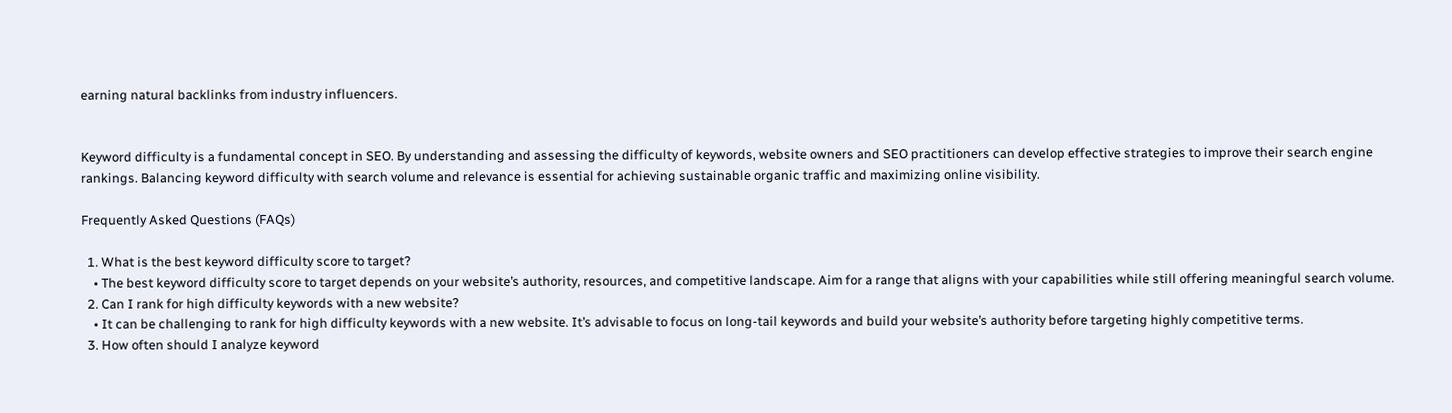earning natural backlinks from industry influencers.


Keyword difficulty is a fundamental concept in SEO. By understanding and assessing the difficulty of keywords, website owners and SEO practitioners can develop effective strategies to improve their search engine rankings. Balancing keyword difficulty with search volume and relevance is essential for achieving sustainable organic traffic and maximizing online visibility.

Frequently Asked Questions (FAQs)

  1. What is the best keyword difficulty score to target?
    • The best keyword difficulty score to target depends on your website’s authority, resources, and competitive landscape. Aim for a range that aligns with your capabilities while still offering meaningful search volume.
  2. Can I rank for high difficulty keywords with a new website?
    • It can be challenging to rank for high difficulty keywords with a new website. It’s advisable to focus on long-tail keywords and build your website’s authority before targeting highly competitive terms.
  3. How often should I analyze keyword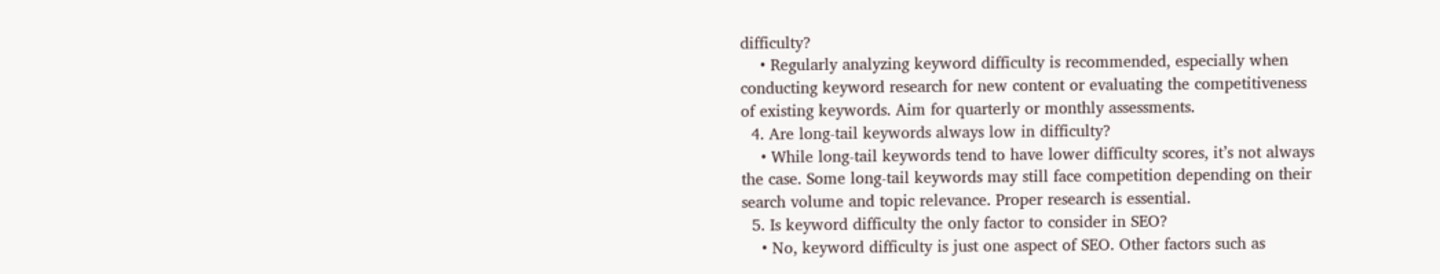difficulty?
    • Regularly analyzing keyword difficulty is recommended, especially when conducting keyword research for new content or evaluating the competitiveness of existing keywords. Aim for quarterly or monthly assessments.
  4. Are long-tail keywords always low in difficulty?
    • While long-tail keywords tend to have lower difficulty scores, it’s not always the case. Some long-tail keywords may still face competition depending on their search volume and topic relevance. Proper research is essential.
  5. Is keyword difficulty the only factor to consider in SEO?
    • No, keyword difficulty is just one aspect of SEO. Other factors such as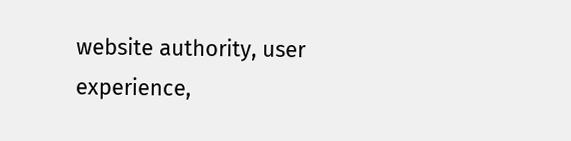website authority, user experience,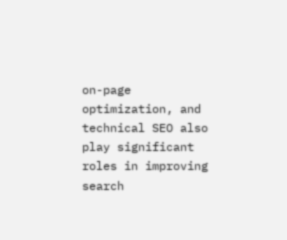on-page optimization, and technical SEO also play significant roles in improving search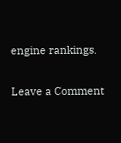engine rankings.

Leave a Comment